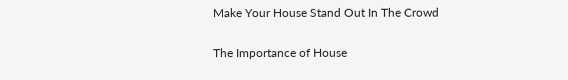Make Your House Stand Out In The Crowd

The Importance of House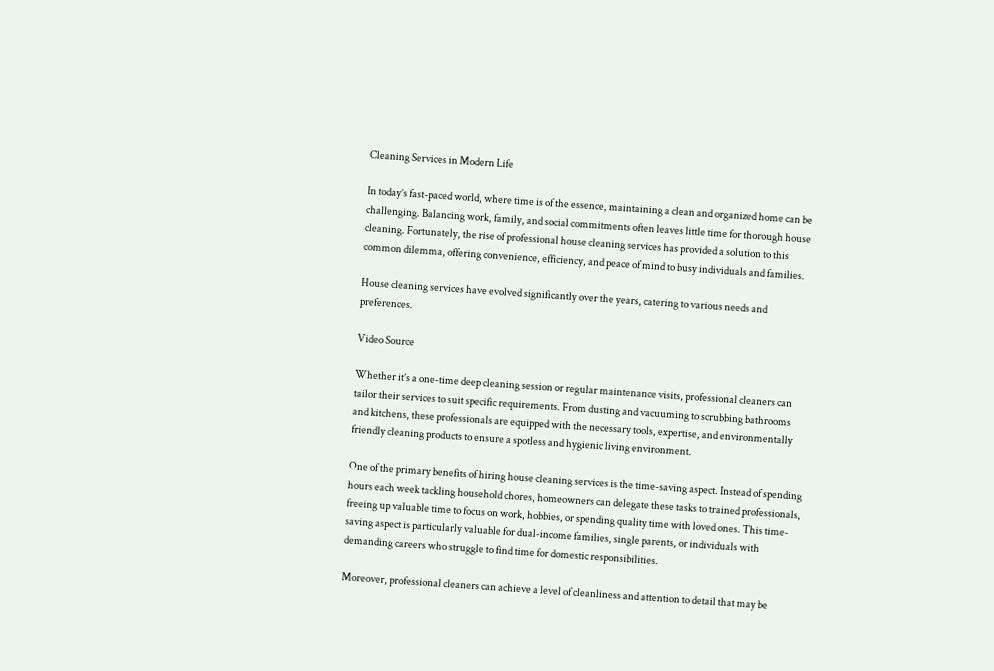Cleaning Services in Modern Life

In today’s fast-paced world, where time is of the essence, maintaining a clean and organized home can be challenging. Balancing work, family, and social commitments often leaves little time for thorough house cleaning. Fortunately, the rise of professional house cleaning services has provided a solution to this common dilemma, offering convenience, efficiency, and peace of mind to busy individuals and families.

House cleaning services have evolved significantly over the years, catering to various needs and preferences.

Video Source

Whether it’s a one-time deep cleaning session or regular maintenance visits, professional cleaners can tailor their services to suit specific requirements. From dusting and vacuuming to scrubbing bathrooms and kitchens, these professionals are equipped with the necessary tools, expertise, and environmentally friendly cleaning products to ensure a spotless and hygienic living environment.

One of the primary benefits of hiring house cleaning services is the time-saving aspect. Instead of spending hours each week tackling household chores, homeowners can delegate these tasks to trained professionals, freeing up valuable time to focus on work, hobbies, or spending quality time with loved ones. This time-saving aspect is particularly valuable for dual-income families, single parents, or individuals with demanding careers who struggle to find time for domestic responsibilities.

Moreover, professional cleaners can achieve a level of cleanliness and attention to detail that may be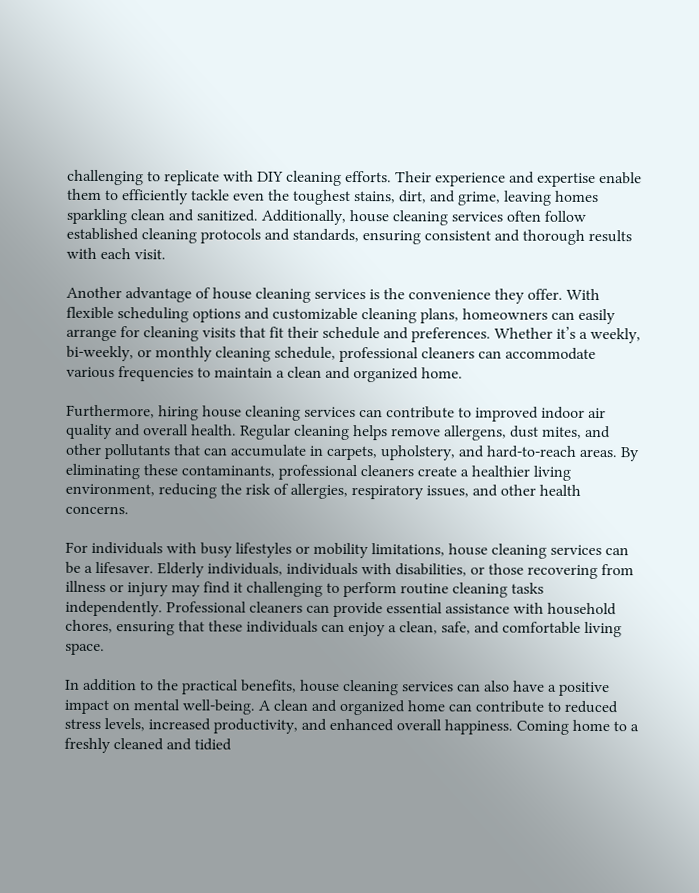challenging to replicate with DIY cleaning efforts. Their experience and expertise enable them to efficiently tackle even the toughest stains, dirt, and grime, leaving homes sparkling clean and sanitized. Additionally, house cleaning services often follow established cleaning protocols and standards, ensuring consistent and thorough results with each visit.

Another advantage of house cleaning services is the convenience they offer. With flexible scheduling options and customizable cleaning plans, homeowners can easily arrange for cleaning visits that fit their schedule and preferences. Whether it’s a weekly, bi-weekly, or monthly cleaning schedule, professional cleaners can accommodate various frequencies to maintain a clean and organized home.

Furthermore, hiring house cleaning services can contribute to improved indoor air quality and overall health. Regular cleaning helps remove allergens, dust mites, and other pollutants that can accumulate in carpets, upholstery, and hard-to-reach areas. By eliminating these contaminants, professional cleaners create a healthier living environment, reducing the risk of allergies, respiratory issues, and other health concerns.

For individuals with busy lifestyles or mobility limitations, house cleaning services can be a lifesaver. Elderly individuals, individuals with disabilities, or those recovering from illness or injury may find it challenging to perform routine cleaning tasks independently. Professional cleaners can provide essential assistance with household chores, ensuring that these individuals can enjoy a clean, safe, and comfortable living space.

In addition to the practical benefits, house cleaning services can also have a positive impact on mental well-being. A clean and organized home can contribute to reduced stress levels, increased productivity, and enhanced overall happiness. Coming home to a freshly cleaned and tidied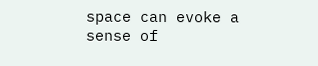space can evoke a sense of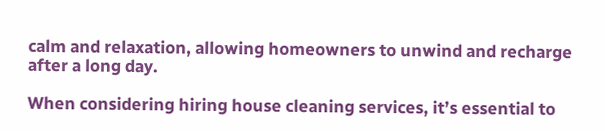calm and relaxation, allowing homeowners to unwind and recharge after a long day.

When considering hiring house cleaning services, it’s essential to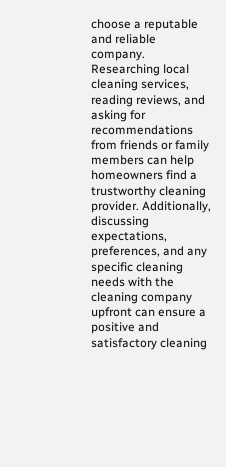choose a reputable and reliable company. Researching local cleaning services, reading reviews, and asking for recommendations from friends or family members can help homeowners find a trustworthy cleaning provider. Additionally, discussing expectations, preferences, and any specific cleaning needs with the cleaning company upfront can ensure a positive and satisfactory cleaning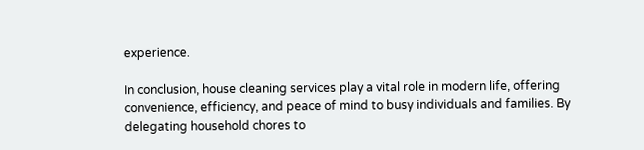experience.

In conclusion, house cleaning services play a vital role in modern life, offering convenience, efficiency, and peace of mind to busy individuals and families. By delegating household chores to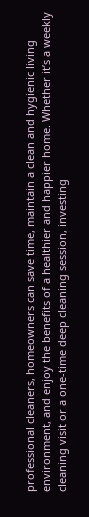professional cleaners, homeowners can save time, maintain a clean and hygienic living environment, and enjoy the benefits of a healthier and happier home. Whether it’s a weekly cleaning visit or a one-time deep cleaning session, investing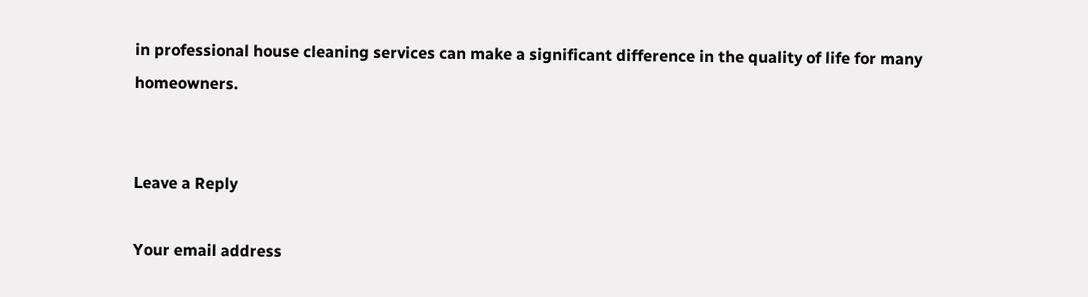in professional house cleaning services can make a significant difference in the quality of life for many homeowners.


Leave a Reply

Your email address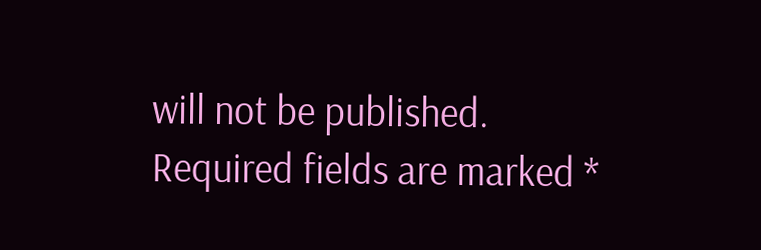will not be published. Required fields are marked *